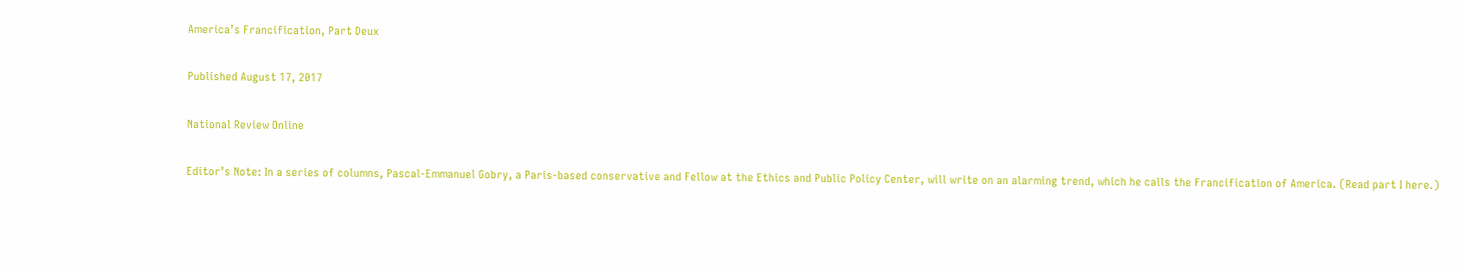America’s Francification, Part Deux

Published August 17, 2017

National Review Online

Editor’s Note: In a series of columns, Pascal-Emmanuel Gobry, a Paris-based conservative and Fellow at the Ethics and Public Policy Center, will write on an alarming trend, which he calls the Francification of America. (Read part I here.)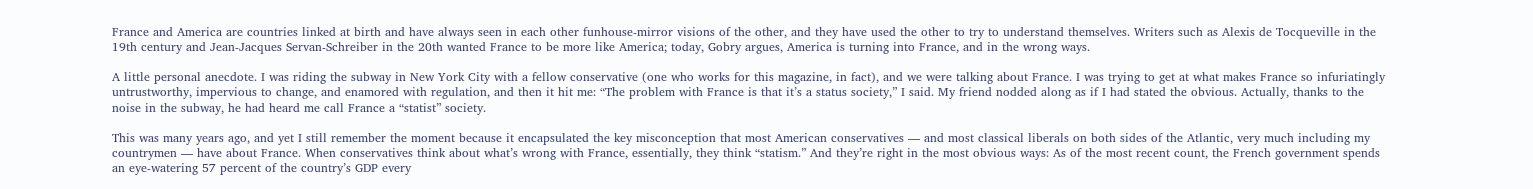France and America are countries linked at birth and have always seen in each other funhouse-mirror visions of the other, and they have used the other to try to understand themselves. Writers such as Alexis de Tocqueville in the 19th century and Jean-Jacques Servan-Schreiber in the 20th wanted France to be more like America; today, Gobry argues, America is turning into France, and in the wrong ways.

A little personal anecdote. I was riding the subway in New York City with a fellow conservative (one who works for this magazine, in fact), and we were talking about France. I was trying to get at what makes France so infuriatingly untrustworthy, impervious to change, and enamored with regulation, and then it hit me: “The problem with France is that it’s a status society,” I said. My friend nodded along as if I had stated the obvious. Actually, thanks to the noise in the subway, he had heard me call France a “statist” society.

This was many years ago, and yet I still remember the moment because it encapsulated the key misconception that most American conservatives — and most classical liberals on both sides of the Atlantic, very much including my countrymen — have about France. When conservatives think about what’s wrong with France, essentially, they think “statism.” And they’re right in the most obvious ways: As of the most recent count, the French government spends an eye-watering 57 percent of the country’s GDP every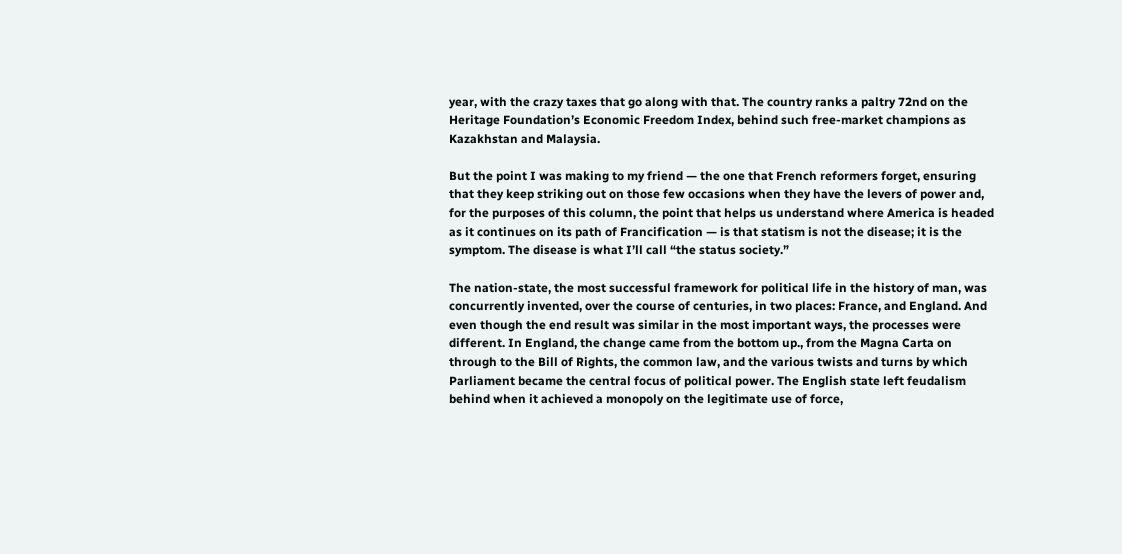year, with the crazy taxes that go along with that. The country ranks a paltry 72nd on the Heritage Foundation’s Economic Freedom Index, behind such free-market champions as Kazakhstan and Malaysia.

But the point I was making to my friend — the one that French reformers forget, ensuring that they keep striking out on those few occasions when they have the levers of power and, for the purposes of this column, the point that helps us understand where America is headed as it continues on its path of Francification — is that statism is not the disease; it is the symptom. The disease is what I’ll call “the status society.”

The nation-state, the most successful framework for political life in the history of man, was concurrently invented, over the course of centuries, in two places: France, and England. And even though the end result was similar in the most important ways, the processes were different. In England, the change came from the bottom up., from the Magna Carta on through to the Bill of Rights, the common law, and the various twists and turns by which Parliament became the central focus of political power. The English state left feudalism behind when it achieved a monopoly on the legitimate use of force,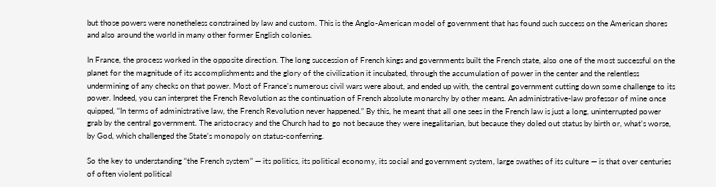but those powers were nonetheless constrained by law and custom. This is the Anglo-American model of government that has found such success on the American shores and also around the world in many other former English colonies.

In France, the process worked in the opposite direction. The long succession of French kings and governments built the French state, also one of the most successful on the planet for the magnitude of its accomplishments and the glory of the civilization it incubated, through the accumulation of power in the center and the relentless undermining of any checks on that power. Most of France’s numerous civil wars were about, and ended up with, the central government cutting down some challenge to its power. Indeed, you can interpret the French Revolution as the continuation of French absolute monarchy by other means. An administrative-law professor of mine once quipped, “In terms of administrative law, the French Revolution never happened.” By this, he meant that all one sees in the French law is just a long, uninterrupted power grab by the central government. The aristocracy and the Church had to go not because they were inegalitarian, but because they doled out status by birth or, what’s worse, by God, which challenged the State’s monopoly on status-conferring.

So the key to understanding “the French system” — its politics, its political economy, its social and government system, large swathes of its culture — is that over centuries of often violent political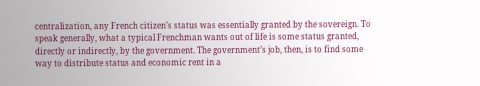centralization, any French citizen’s status was essentially granted by the sovereign. To speak generally, what a typical Frenchman wants out of life is some status granted, directly or indirectly, by the government. The government’s job, then, is to find some way to distribute status and economic rent in a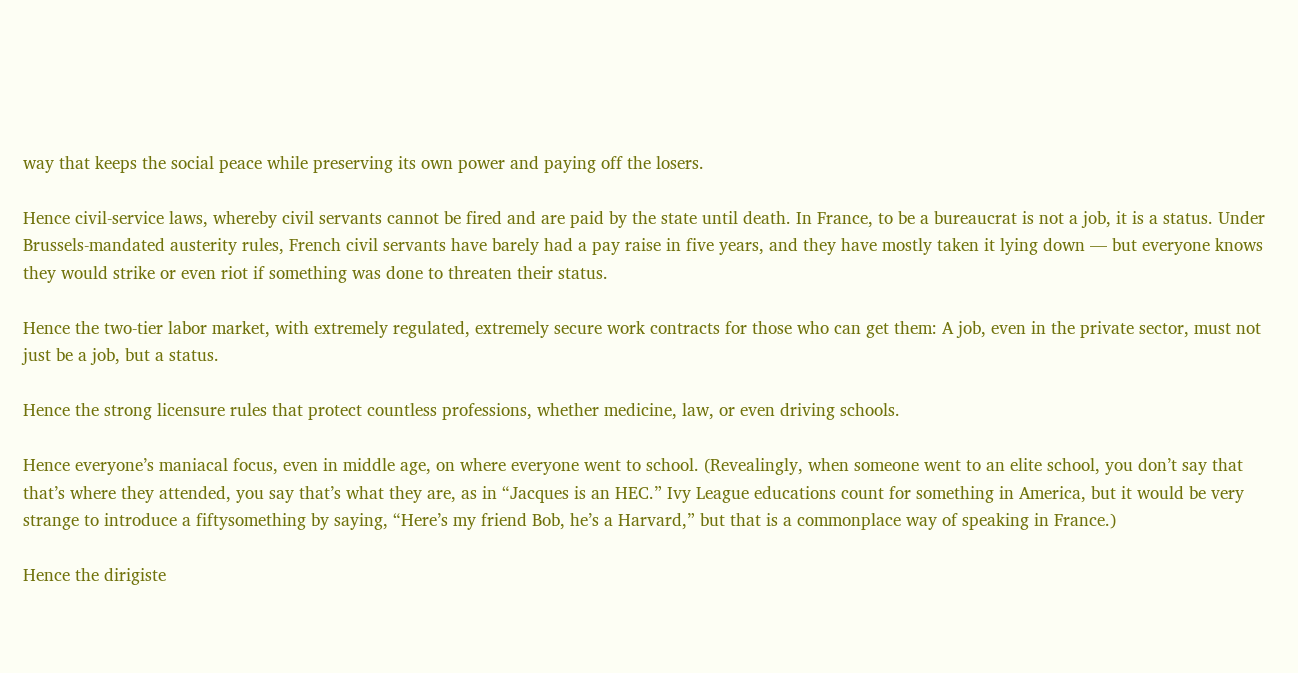way that keeps the social peace while preserving its own power and paying off the losers.

Hence civil-service laws, whereby civil servants cannot be fired and are paid by the state until death. In France, to be a bureaucrat is not a job, it is a status. Under Brussels-mandated austerity rules, French civil servants have barely had a pay raise in five years, and they have mostly taken it lying down — but everyone knows they would strike or even riot if something was done to threaten their status.

Hence the two-tier labor market, with extremely regulated, extremely secure work contracts for those who can get them: A job, even in the private sector, must not just be a job, but a status.

Hence the strong licensure rules that protect countless professions, whether medicine, law, or even driving schools.

Hence everyone’s maniacal focus, even in middle age, on where everyone went to school. (Revealingly, when someone went to an elite school, you don’t say that that’s where they attended, you say that’s what they are, as in “Jacques is an HEC.” Ivy League educations count for something in America, but it would be very strange to introduce a fiftysomething by saying, “Here’s my friend Bob, he’s a Harvard,” but that is a commonplace way of speaking in France.)

Hence the dirigiste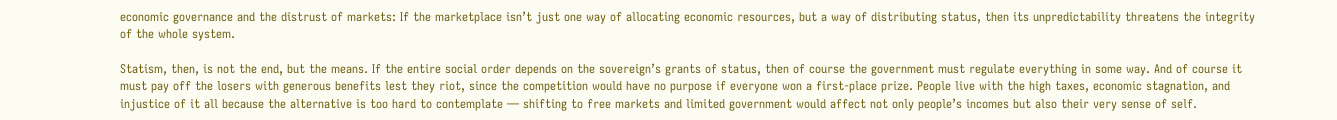economic governance and the distrust of markets: If the marketplace isn’t just one way of allocating economic resources, but a way of distributing status, then its unpredictability threatens the integrity of the whole system.

Statism, then, is not the end, but the means. If the entire social order depends on the sovereign’s grants of status, then of course the government must regulate everything in some way. And of course it must pay off the losers with generous benefits lest they riot, since the competition would have no purpose if everyone won a first-place prize. People live with the high taxes, economic stagnation, and injustice of it all because the alternative is too hard to contemplate — shifting to free markets and limited government would affect not only people’s incomes but also their very sense of self.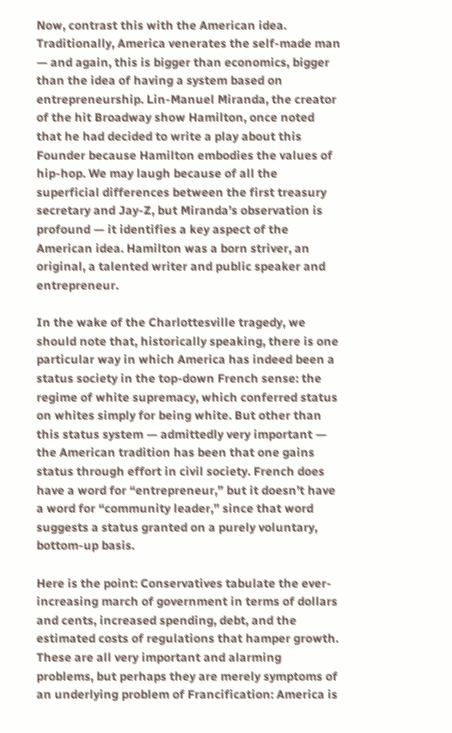Now, contrast this with the American idea. Traditionally, America venerates the self-made man — and again, this is bigger than economics, bigger than the idea of having a system based on entrepreneurship. Lin-Manuel Miranda, the creator of the hit Broadway show Hamilton, once noted that he had decided to write a play about this Founder because Hamilton embodies the values of hip-hop. We may laugh because of all the superficial differences between the first treasury secretary and Jay-Z, but Miranda’s observation is profound — it identifies a key aspect of the American idea. Hamilton was a born striver, an original, a talented writer and public speaker and entrepreneur.

In the wake of the Charlottesville tragedy, we should note that, historically speaking, there is one particular way in which America has indeed been a status society in the top-down French sense: the regime of white supremacy, which conferred status on whites simply for being white. But other than this status system — admittedly very important — the American tradition has been that one gains status through effort in civil society. French does have a word for “entrepreneur,” but it doesn’t have a word for “community leader,” since that word suggests a status granted on a purely voluntary, bottom-up basis.

Here is the point: Conservatives tabulate the ever-increasing march of government in terms of dollars and cents, increased spending, debt, and the estimated costs of regulations that hamper growth. These are all very important and alarming problems, but perhaps they are merely symptoms of an underlying problem of Francification: America is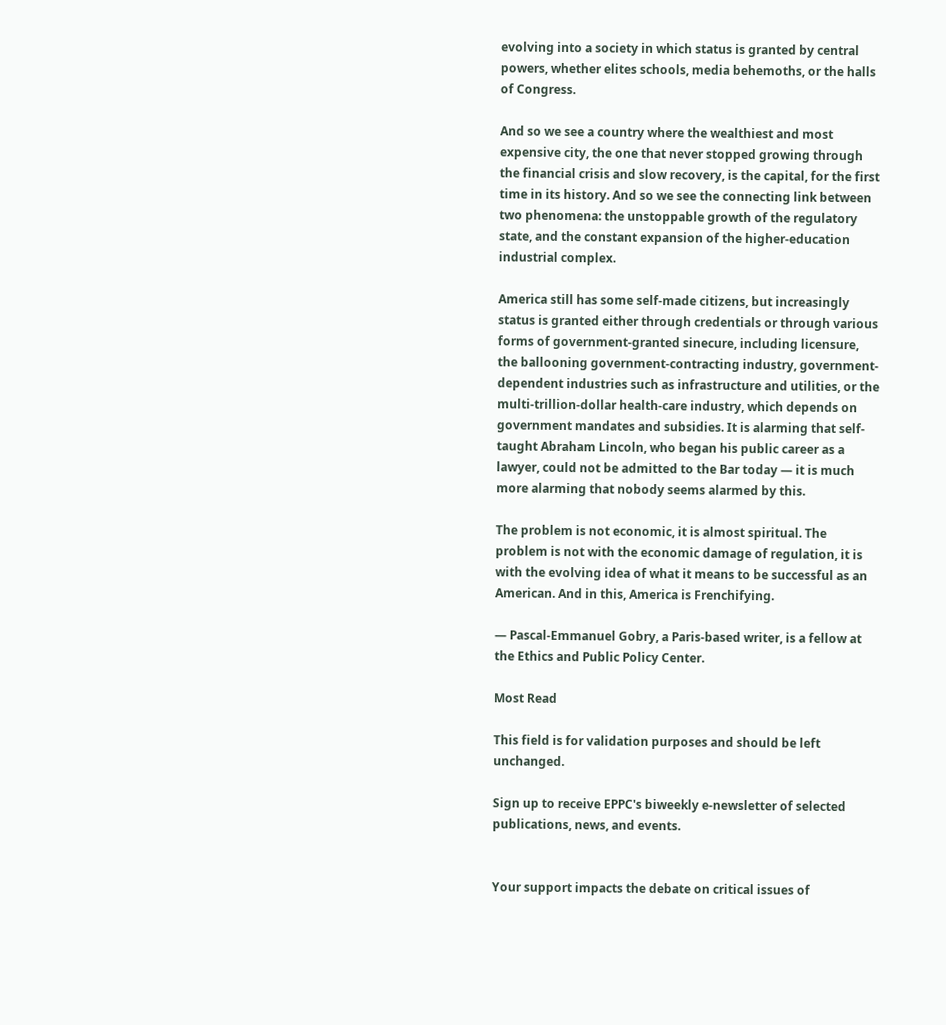evolving into a society in which status is granted by central powers, whether elites schools, media behemoths, or the halls of Congress.

And so we see a country where the wealthiest and most expensive city, the one that never stopped growing through the financial crisis and slow recovery, is the capital, for the first time in its history. And so we see the connecting link between two phenomena: the unstoppable growth of the regulatory state, and the constant expansion of the higher-education industrial complex.

America still has some self-made citizens, but increasingly status is granted either through credentials or through various forms of government-granted sinecure, including licensure, the ballooning government-contracting industry, government-dependent industries such as infrastructure and utilities, or the multi-trillion-dollar health-care industry, which depends on government mandates and subsidies. It is alarming that self-taught Abraham Lincoln, who began his public career as a lawyer, could not be admitted to the Bar today — it is much more alarming that nobody seems alarmed by this.

The problem is not economic, it is almost spiritual. The problem is not with the economic damage of regulation, it is with the evolving idea of what it means to be successful as an American. And in this, America is Frenchifying.

— Pascal-Emmanuel Gobry, a Paris-based writer, is a fellow at the Ethics and Public Policy Center.

Most Read

This field is for validation purposes and should be left unchanged.

Sign up to receive EPPC's biweekly e-newsletter of selected publications, news, and events.


Your support impacts the debate on critical issues of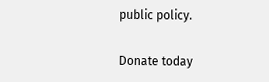public policy.

Donate today